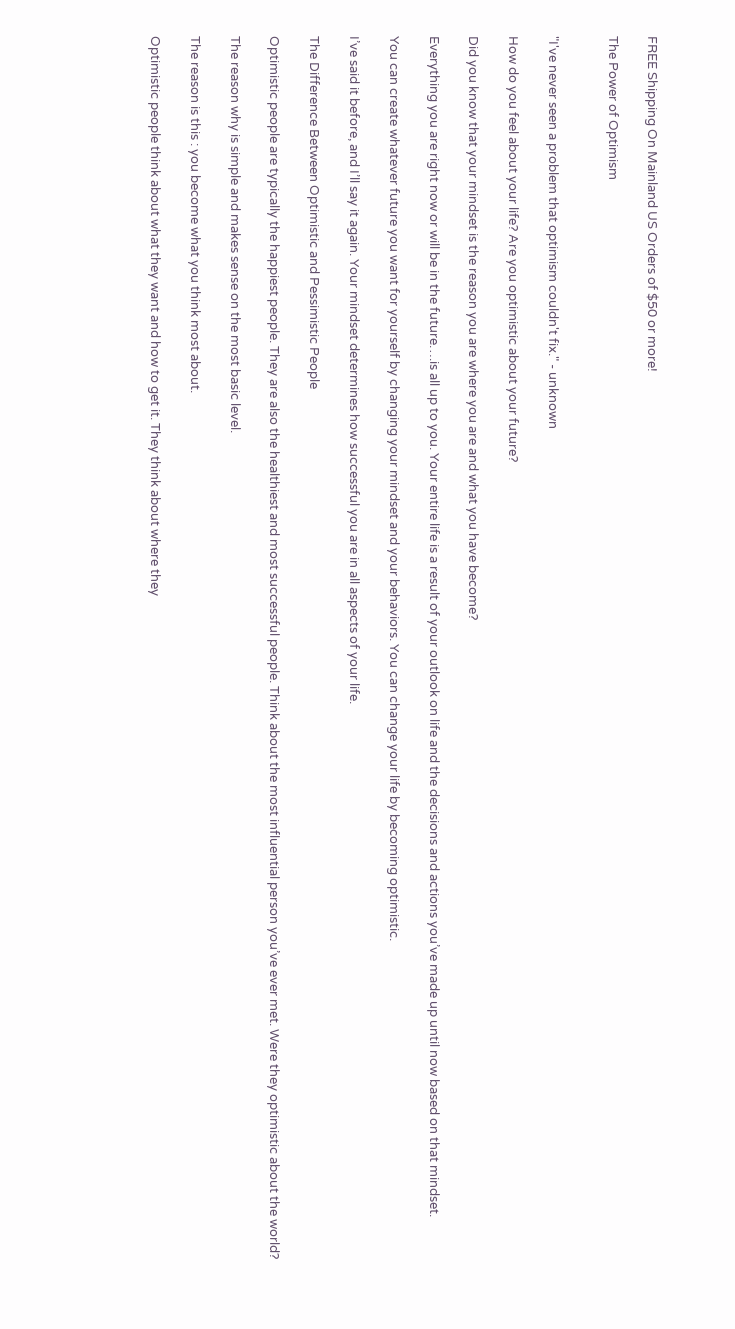FREE Shipping On Mainland US Orders of $50 or more!

The Power of Optimism


"I've never seen a problem that optimism couldn't fix." - unknown

How do you feel about your life? Are you optimistic about your future?

Did you know that your mindset is the reason you are where you are and what you have become?

Everything you are right now or will be in the future….is all up to you. Your entire life is a result of your outlook on life and the decisions and actions you’ve made up until now based on that mindset.

You can create whatever future you want for yourself by changing your mindset and your behaviors. You can change your life by becoming optimistic.

I’ve said it before, and I’ll say it again. Your mindset determines how successful you are in all aspects of your life.

The Difference Between Optimistic and Pessimistic People

Optimistic people are typically the happiest people. They are also the healthiest and most successful people. Think about the most influential person you’ve ever met. Were they optimistic about the world?

The reason why is simple and makes sense on the most basic level.

The reason is this : you become what you think most about.

Optimistic people think about what they want and how to get it. They think about where they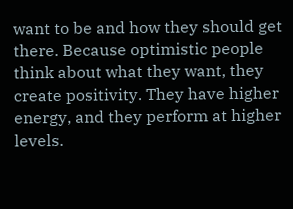want to be and how they should get there. Because optimistic people think about what they want, they create positivity. They have higher energy, and they perform at higher levels.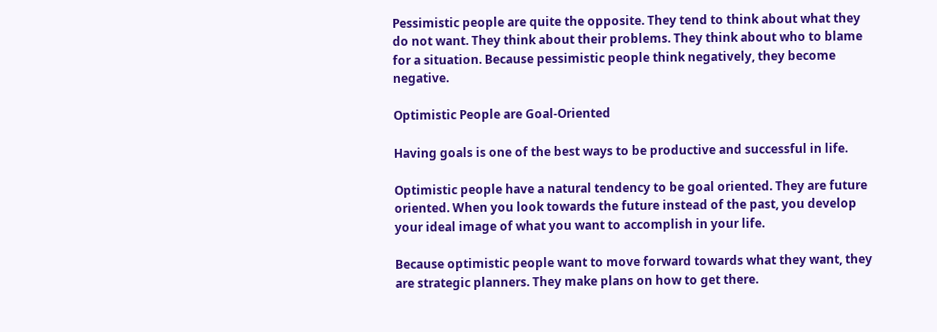Pessimistic people are quite the opposite. They tend to think about what they do not want. They think about their problems. They think about who to blame for a situation. Because pessimistic people think negatively, they become negative.

Optimistic People are Goal-Oriented

Having goals is one of the best ways to be productive and successful in life.

Optimistic people have a natural tendency to be goal oriented. They are future oriented. When you look towards the future instead of the past, you develop your ideal image of what you want to accomplish in your life.

Because optimistic people want to move forward towards what they want, they are strategic planners. They make plans on how to get there.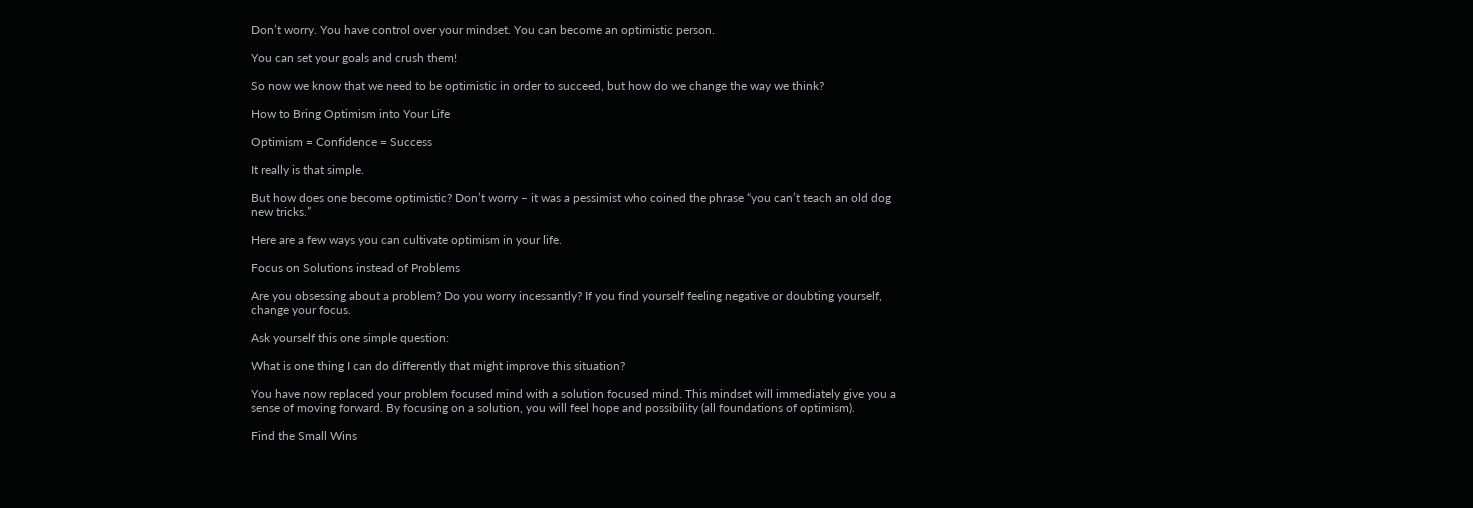Don’t worry. You have control over your mindset. You can become an optimistic person.

You can set your goals and crush them!

So now we know that we need to be optimistic in order to succeed, but how do we change the way we think?

How to Bring Optimism into Your Life

Optimism = Confidence = Success

It really is that simple.

But how does one become optimistic? Don’t worry – it was a pessimist who coined the phrase “you can’t teach an old dog new tricks.”

Here are a few ways you can cultivate optimism in your life.

Focus on Solutions instead of Problems

Are you obsessing about a problem? Do you worry incessantly? If you find yourself feeling negative or doubting yourself, change your focus.

Ask yourself this one simple question:

What is one thing I can do differently that might improve this situation?

You have now replaced your problem focused mind with a solution focused mind. This mindset will immediately give you a sense of moving forward. By focusing on a solution, you will feel hope and possibility (all foundations of optimism).

Find the Small Wins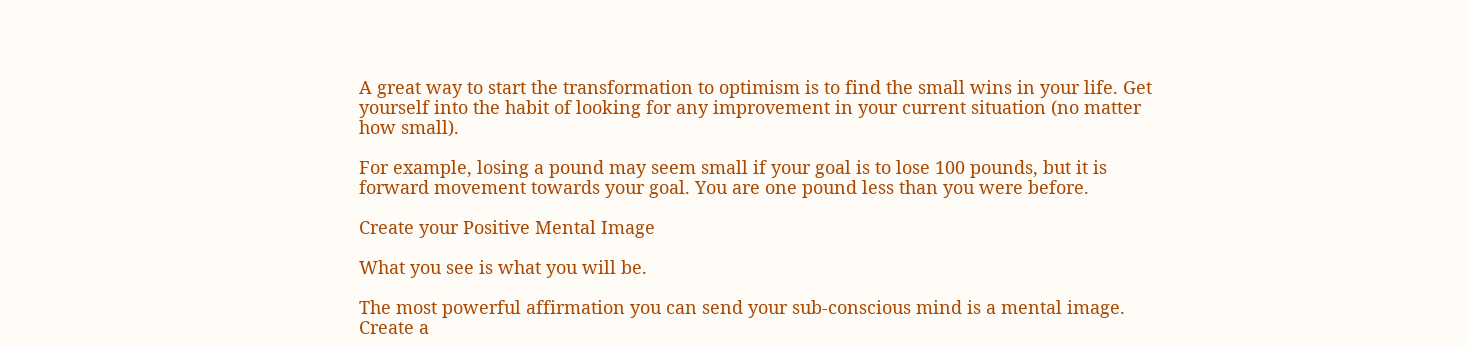A great way to start the transformation to optimism is to find the small wins in your life. Get yourself into the habit of looking for any improvement in your current situation (no matter how small).

For example, losing a pound may seem small if your goal is to lose 100 pounds, but it is forward movement towards your goal. You are one pound less than you were before.

Create your Positive Mental Image

What you see is what you will be.

The most powerful affirmation you can send your sub-conscious mind is a mental image. Create a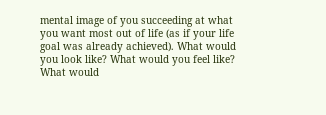mental image of you succeeding at what you want most out of life (as if your life goal was already achieved). What would you look like? What would you feel like? What would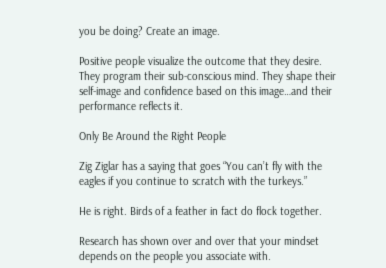you be doing? Create an image.

Positive people visualize the outcome that they desire. They program their sub-conscious mind. They shape their self-image and confidence based on this image…and their performance reflects it.

Only Be Around the Right People

Zig Ziglar has a saying that goes “You can’t fly with the eagles if you continue to scratch with the turkeys.”

He is right. Birds of a feather in fact do flock together.

Research has shown over and over that your mindset depends on the people you associate with.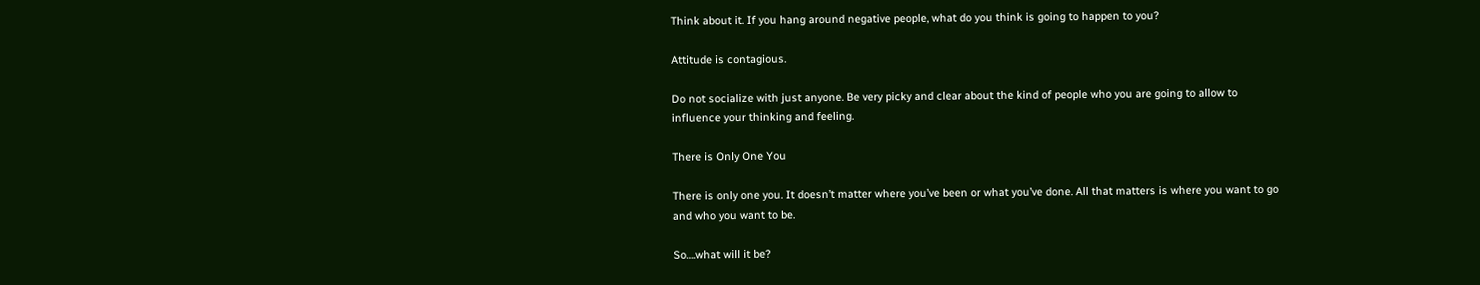Think about it. If you hang around negative people, what do you think is going to happen to you?

Attitude is contagious.

Do not socialize with just anyone. Be very picky and clear about the kind of people who you are going to allow to influence your thinking and feeling.

There is Only One You

There is only one you. It doesn’t matter where you’ve been or what you’ve done. All that matters is where you want to go and who you want to be.

So….what will it be?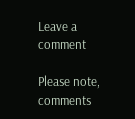Leave a comment

Please note, comments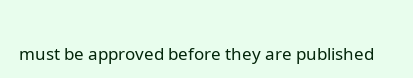must be approved before they are published